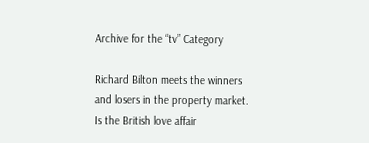Archive for the “tv” Category

Richard Bilton meets the winners and losers in the property market. Is the British love affair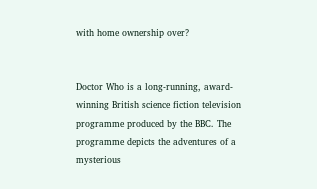with home ownership over?


Doctor Who is a long-running, award-winning British science fiction television programme produced by the BBC. The programme depicts the adventures of a mysterious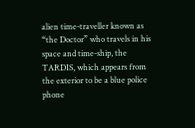alien time-traveller known as “the Doctor” who travels in his space and time-ship, the TARDIS, which appears from the exterior to be a blue police phone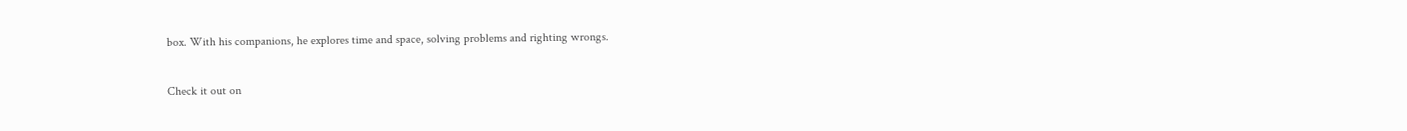box. With his companions, he explores time and space, solving problems and righting wrongs.

Check it out on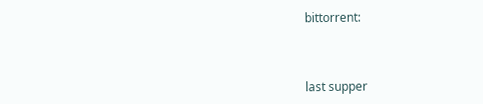bittorrent:



last supper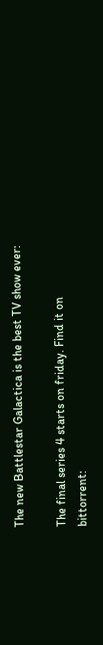The new Battlestar Galactica is the best TV show ever:

The final series 4 starts on friday. Find it on bittorrent: